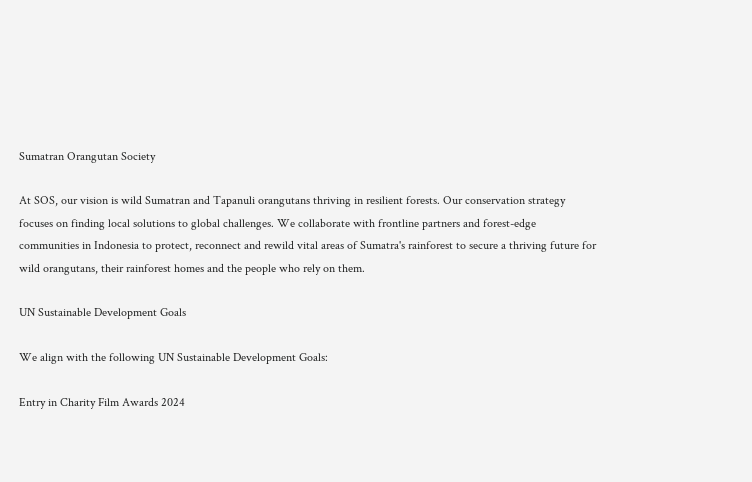Sumatran Orangutan Society

At SOS, our vision is wild Sumatran and Tapanuli orangutans thriving in resilient forests. Our conservation strategy focuses on finding local solutions to global challenges. We collaborate with frontline partners and forest-edge communities in Indonesia to protect, reconnect and rewild vital areas of Sumatra's rainforest to secure a thriving future for wild orangutans, their rainforest homes and the people who rely on them.

UN Sustainable Development Goals

We align with the following UN Sustainable Development Goals:

Entry in Charity Film Awards 2024